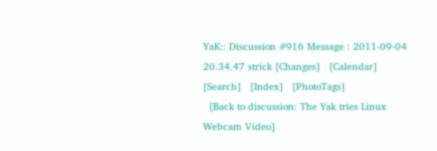YaK:: Discussion #916 Message : 2011-09-04 20.34.47 strick [Changes]   [Calendar]   [Search]   [Index]   [PhotoTags]
  [Back to discussion: The Yak tries Linux Webcam Video]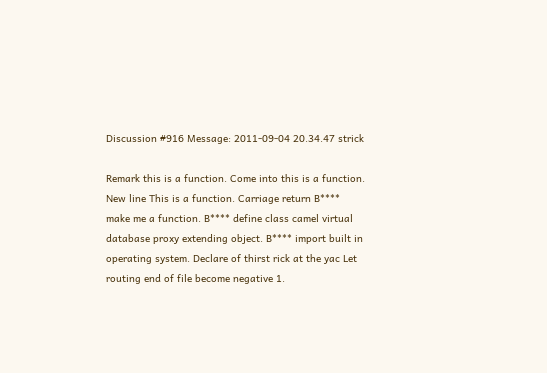Discussion #916 Message: 2011-09-04 20.34.47 strick

Remark this is a function. Come into this is a function. New line This is a function. Carriage return B**** make me a function. B**** define class camel virtual database proxy extending object. B**** import built in operating system. Declare of thirst rick at the yac Let routing end of file become negative 1.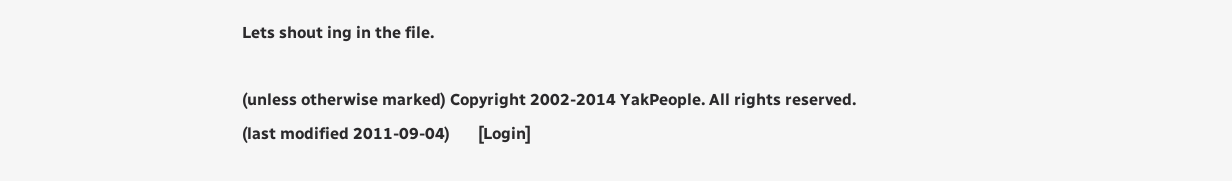Lets shout ing in the file.

(unless otherwise marked) Copyright 2002-2014 YakPeople. All rights reserved.
(last modified 2011-09-04)       [Login]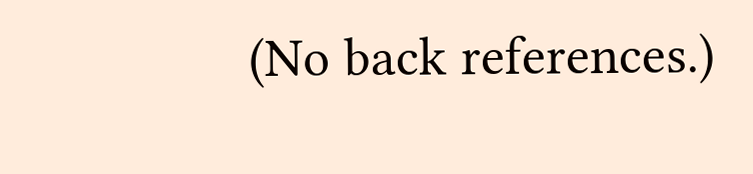(No back references.)